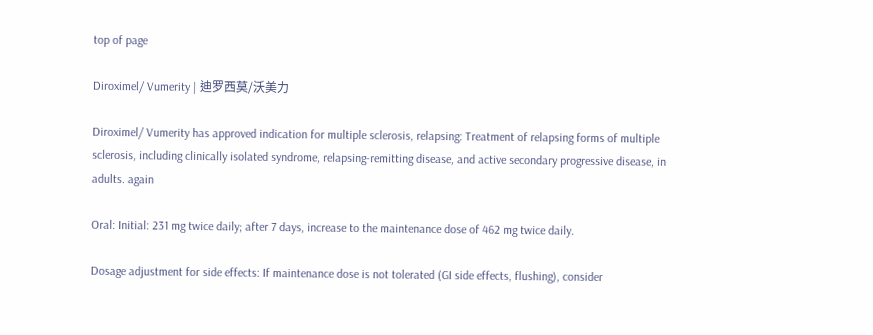top of page

Diroximel/ Vumerity | 迪罗西莫/沃美力

Diroximel/ Vumerity has approved indication for multiple sclerosis, relapsing: Treatment of relapsing forms of multiple sclerosis, including clinically isolated syndrome, relapsing-remitting disease, and active secondary progressive disease, in adults. again

Oral: Initial: 231 mg twice daily; after 7 days, increase to the maintenance dose of 462 mg twice daily.

Dosage adjustment for side effects: If maintenance dose is not tolerated (GI side effects, flushing), consider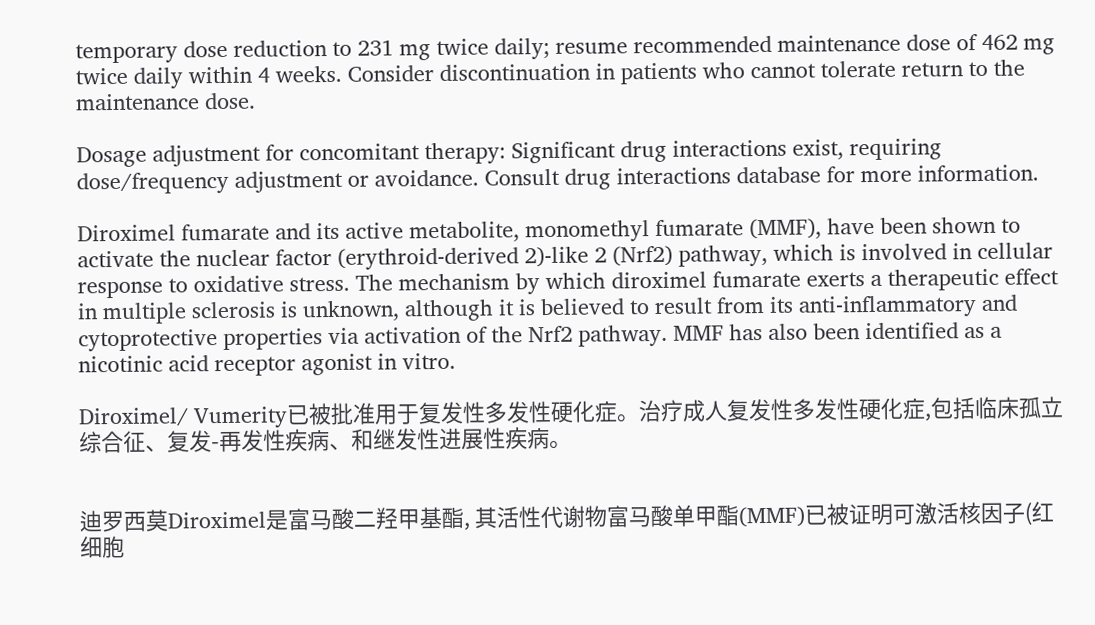temporary dose reduction to 231 mg twice daily; resume recommended maintenance dose of 462 mg twice daily within 4 weeks. Consider discontinuation in patients who cannot tolerate return to the maintenance dose.

Dosage adjustment for concomitant therapy: Significant drug interactions exist, requiring dose/frequency adjustment or avoidance. Consult drug interactions database for more information.

Diroximel fumarate and its active metabolite, monomethyl fumarate (MMF), have been shown to activate the nuclear factor (erythroid-derived 2)-like 2 (Nrf2) pathway, which is involved in cellular response to oxidative stress. The mechanism by which diroximel fumarate exerts a therapeutic effect in multiple sclerosis is unknown, although it is believed to result from its anti-inflammatory and cytoprotective properties via activation of the Nrf2 pathway. MMF has also been identified as a nicotinic acid receptor agonist in vitro.

Diroximel/ Vumerity已被批准用于复发性多发性硬化症。治疗成人复发性多发性硬化症,包括临床孤立综合征、复发-再发性疾病、和继发性进展性疾病。


迪罗西莫Diroximel是富马酸二羟甲基酯, 其活性代谢物富马酸单甲酯(MMF)已被证明可激活核因子(红细胞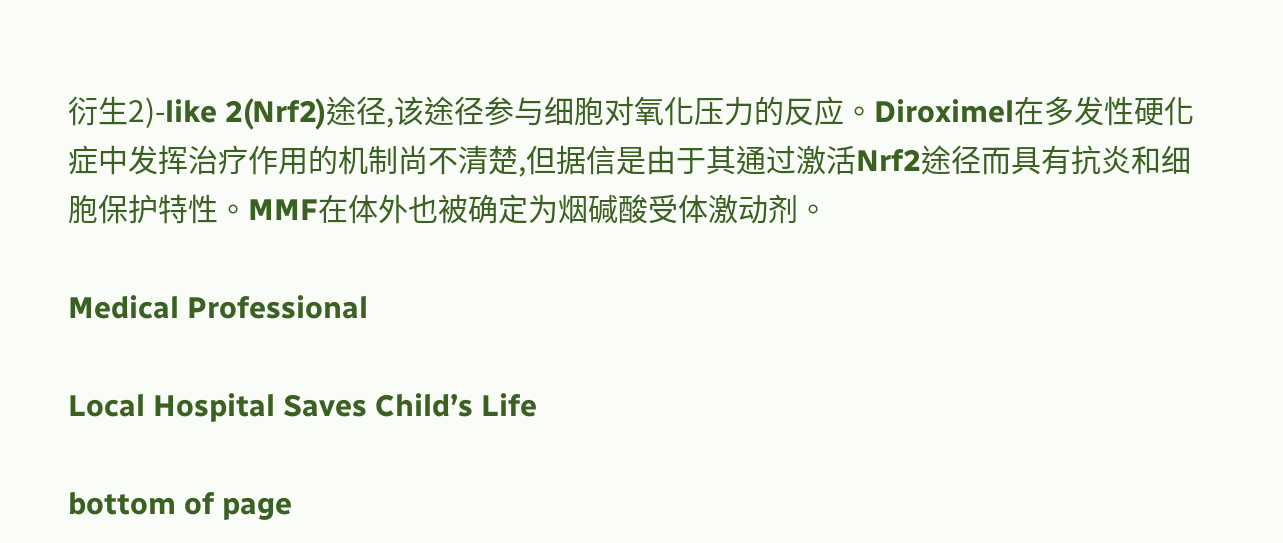衍生2)-like 2(Nrf2)途径,该途径参与细胞对氧化压力的反应。Diroximel在多发性硬化症中发挥治疗作用的机制尚不清楚,但据信是由于其通过激活Nrf2途径而具有抗炎和细胞保护特性。MMF在体外也被确定为烟碱酸受体激动剂。

Medical Professional

Local Hospital Saves Child’s Life

bottom of page